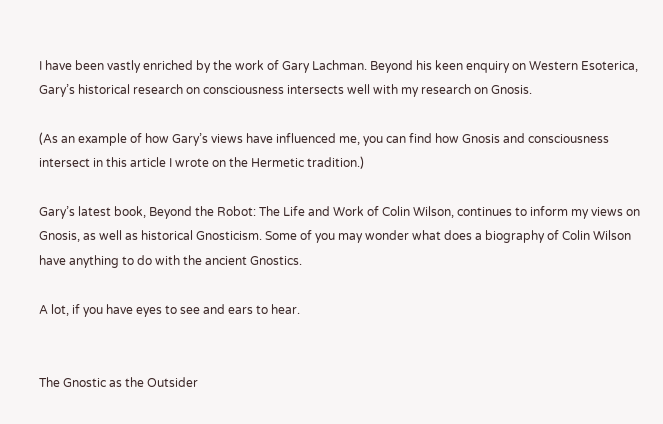I have been vastly enriched by the work of Gary Lachman. Beyond his keen enquiry on Western Esoterica, Gary’s historical research on consciousness intersects well with my research on Gnosis.

(As an example of how Gary’s views have influenced me, you can find how Gnosis and consciousness intersect in this article I wrote on the Hermetic tradition.)

Gary’s latest book, Beyond the Robot: The Life and Work of Colin Wilson, continues to inform my views on Gnosis, as well as historical Gnosticism. Some of you may wonder what does a biography of Colin Wilson have anything to do with the ancient Gnostics.

A lot, if you have eyes to see and ears to hear.


The Gnostic as the Outsider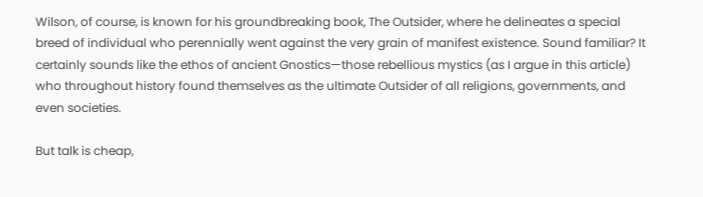Wilson, of course, is known for his groundbreaking book, The Outsider, where he delineates a special breed of individual who perennially went against the very grain of manifest existence. Sound familiar? It certainly sounds like the ethos of ancient Gnostics—those rebellious mystics (as I argue in this article) who throughout history found themselves as the ultimate Outsider of all religions, governments, and even societies.

But talk is cheap,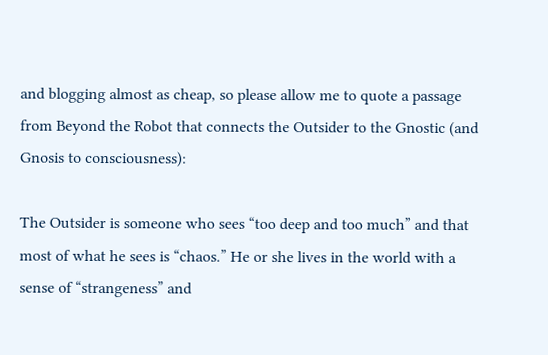and blogging almost as cheap, so please allow me to quote a passage from Beyond the Robot that connects the Outsider to the Gnostic (and Gnosis to consciousness):

The Outsider is someone who sees “too deep and too much” and that most of what he sees is “chaos.” He or she lives in the world with a sense of “strangeness” and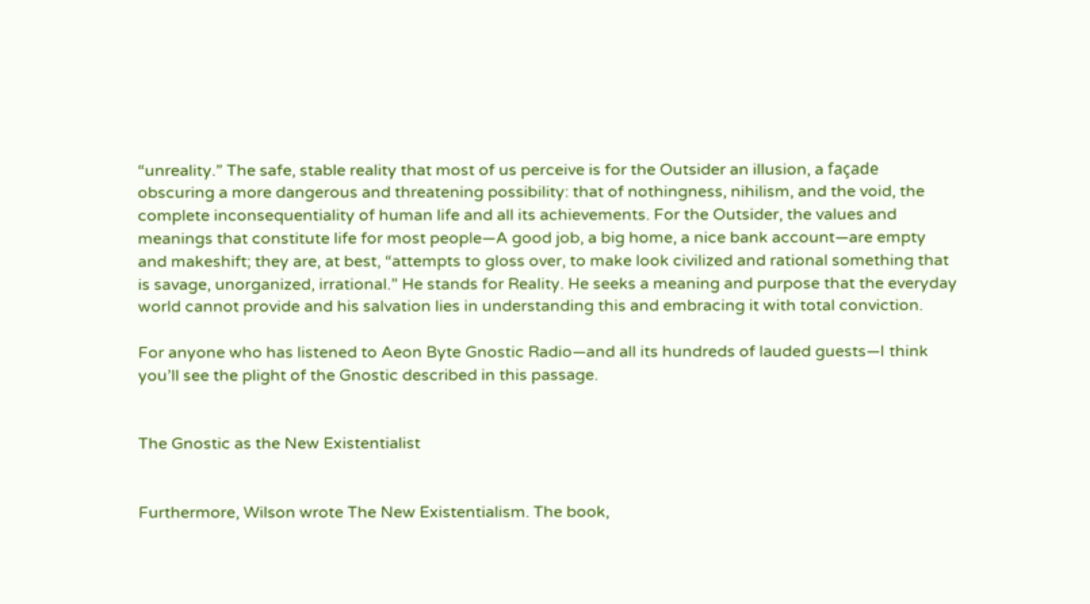“unreality.” The safe, stable reality that most of us perceive is for the Outsider an illusion, a façade obscuring a more dangerous and threatening possibility: that of nothingness, nihilism, and the void, the complete inconsequentiality of human life and all its achievements. For the Outsider, the values and meanings that constitute life for most people—A good job, a big home, a nice bank account—are empty and makeshift; they are, at best, “attempts to gloss over, to make look civilized and rational something that is savage, unorganized, irrational.” He stands for Reality. He seeks a meaning and purpose that the everyday world cannot provide and his salvation lies in understanding this and embracing it with total conviction.

For anyone who has listened to Aeon Byte Gnostic Radio—and all its hundreds of lauded guests—I think you’ll see the plight of the Gnostic described in this passage.


The Gnostic as the New Existentialist


Furthermore, Wilson wrote The New Existentialism. The book,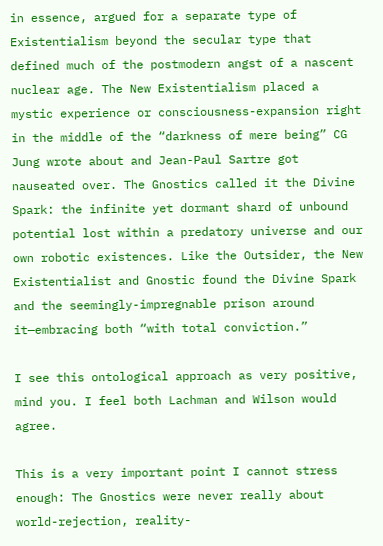in essence, argued for a separate type of Existentialism beyond the secular type that defined much of the postmodern angst of a nascent nuclear age. The New Existentialism placed a mystic experience or consciousness-expansion right in the middle of the “darkness of mere being” CG Jung wrote about and Jean-Paul Sartre got nauseated over. The Gnostics called it the Divine Spark: the infinite yet dormant shard of unbound potential lost within a predatory universe and our own robotic existences. Like the Outsider, the New Existentialist and Gnostic found the Divine Spark and the seemingly-impregnable prison around it—embracing both “with total conviction.”

I see this ontological approach as very positive, mind you. I feel both Lachman and Wilson would agree.

This is a very important point I cannot stress enough: The Gnostics were never really about world-rejection, reality-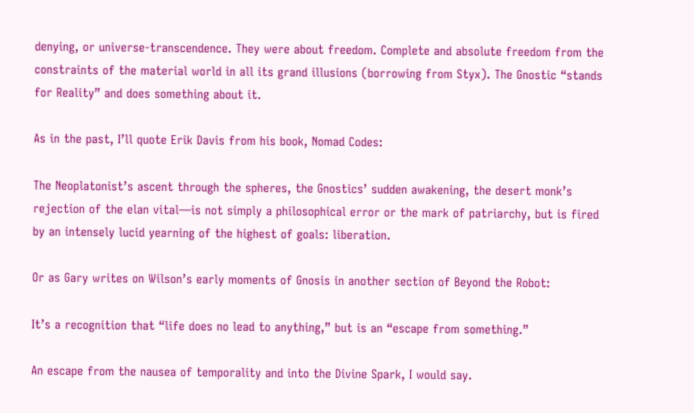denying, or universe-transcendence. They were about freedom. Complete and absolute freedom from the constraints of the material world in all its grand illusions (borrowing from Styx). The Gnostic “stands for Reality” and does something about it.

As in the past, I’ll quote Erik Davis from his book, Nomad Codes:

The Neoplatonist’s ascent through the spheres, the Gnostics’ sudden awakening, the desert monk’s rejection of the elan vital—is not simply a philosophical error or the mark of patriarchy, but is fired by an intensely lucid yearning of the highest of goals: liberation.

Or as Gary writes on Wilson’s early moments of Gnosis in another section of Beyond the Robot:

It’s a recognition that “life does no lead to anything,” but is an “escape from something.”

An escape from the nausea of temporality and into the Divine Spark, I would say.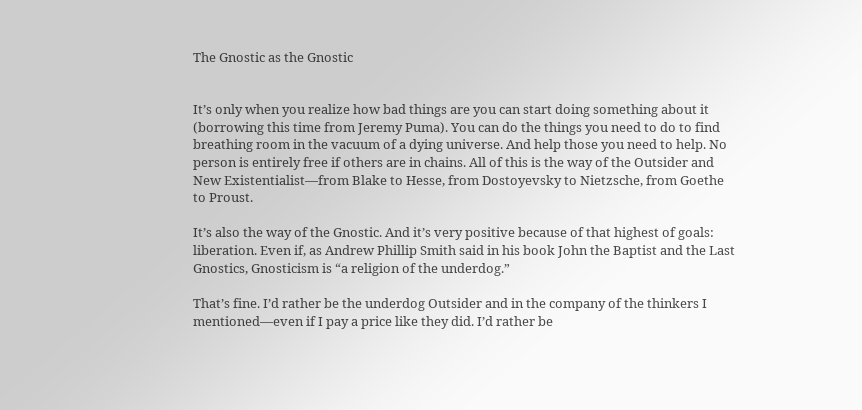The Gnostic as the Gnostic


It’s only when you realize how bad things are you can start doing something about it (borrowing this time from Jeremy Puma). You can do the things you need to do to find breathing room in the vacuum of a dying universe. And help those you need to help. No person is entirely free if others are in chains. All of this is the way of the Outsider and New Existentialist—from Blake to Hesse, from Dostoyevsky to Nietzsche, from Goethe to Proust.

It’s also the way of the Gnostic. And it’s very positive because of that highest of goals: liberation. Even if, as Andrew Phillip Smith said in his book John the Baptist and the Last Gnostics, Gnosticism is “a religion of the underdog.”

That’s fine. I’d rather be the underdog Outsider and in the company of the thinkers I mentioned—even if I pay a price like they did. I’d rather be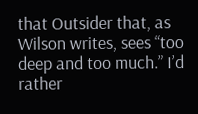that Outsider that, as Wilson writes, sees “too deep and too much.” I’d rather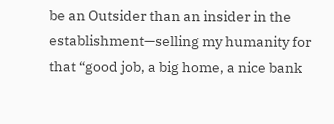be an Outsider than an insider in the establishment—selling my humanity for that “good job, a big home, a nice bank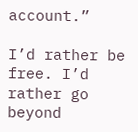account.”

I’d rather be free. I’d rather go beyond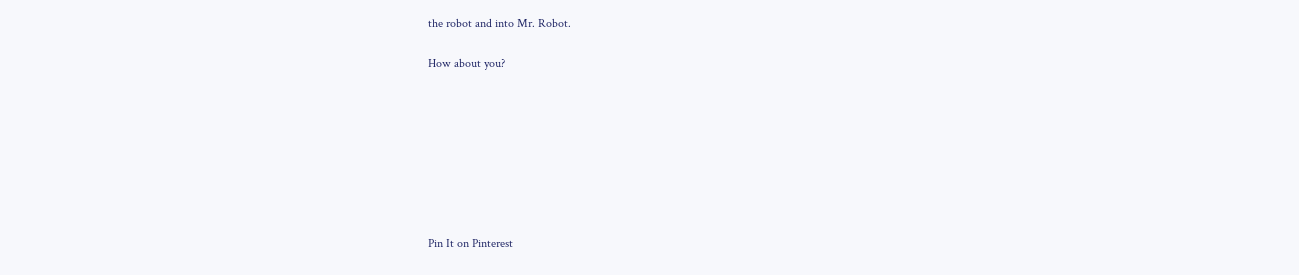the robot and into Mr. Robot.

How about you?








Pin It on Pinterest